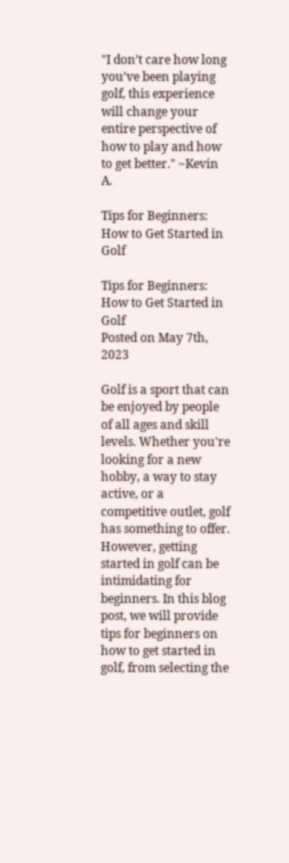"I don’t care how long you’ve been playing golf, this experience will change your entire perspective of how to play and how to get better." ~Kevin A.

Tips for Beginners: How to Get Started in Golf

Tips for Beginners: How to Get Started in Golf
Posted on May 7th, 2023

Golf is a sport that can be enjoyed by people of all ages and skill levels. Whether you're looking for a new hobby, a way to stay active, or a competitive outlet, golf has something to offer. However, getting started in golf can be intimidating for beginners. In this blog post, we will provide tips for beginners on how to get started in golf, from selecting the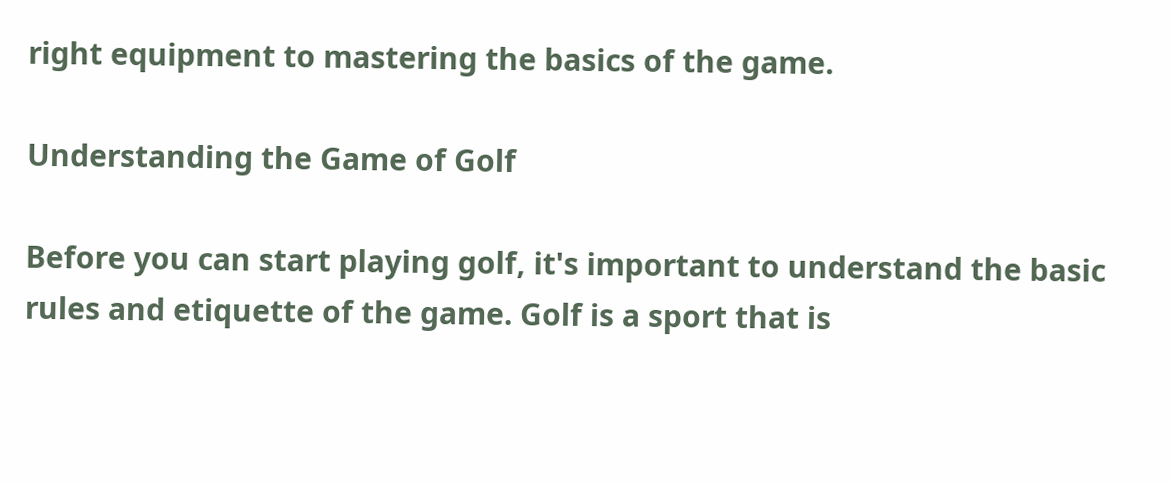right equipment to mastering the basics of the game.

Understanding the Game of Golf

Before you can start playing golf, it's important to understand the basic rules and etiquette of the game. Golf is a sport that is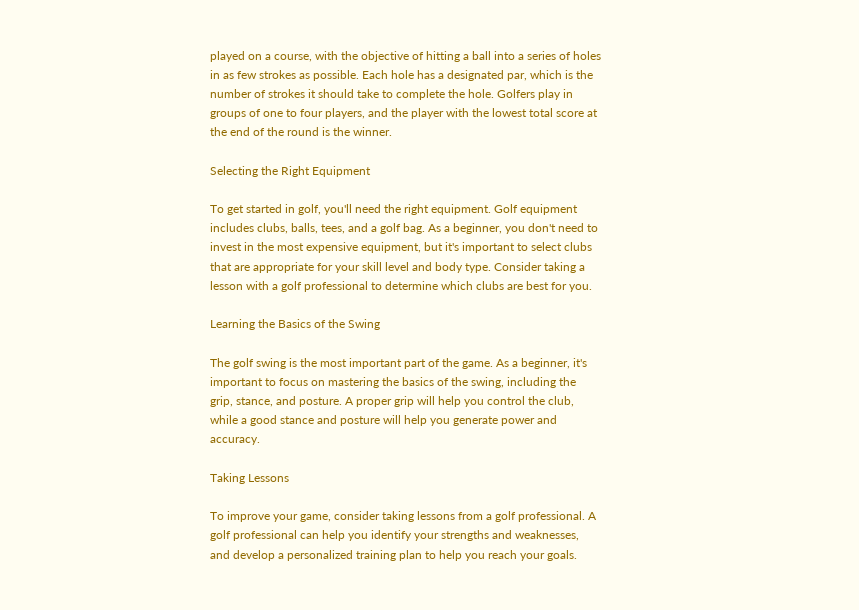played on a course, with the objective of hitting a ball into a series of holes in as few strokes as possible. Each hole has a designated par, which is the number of strokes it should take to complete the hole. Golfers play in groups of one to four players, and the player with the lowest total score at the end of the round is the winner.

Selecting the Right Equipment

To get started in golf, you'll need the right equipment. Golf equipment includes clubs, balls, tees, and a golf bag. As a beginner, you don't need to invest in the most expensive equipment, but it's important to select clubs that are appropriate for your skill level and body type. Consider taking a lesson with a golf professional to determine which clubs are best for you.

Learning the Basics of the Swing

The golf swing is the most important part of the game. As a beginner, it's important to focus on mastering the basics of the swing, including the grip, stance, and posture. A proper grip will help you control the club, while a good stance and posture will help you generate power and accuracy.

Taking Lessons

To improve your game, consider taking lessons from a golf professional. A golf professional can help you identify your strengths and weaknesses, and develop a personalized training plan to help you reach your goals.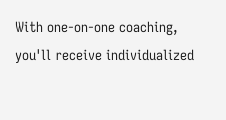With one-on-one coaching, you'll receive individualized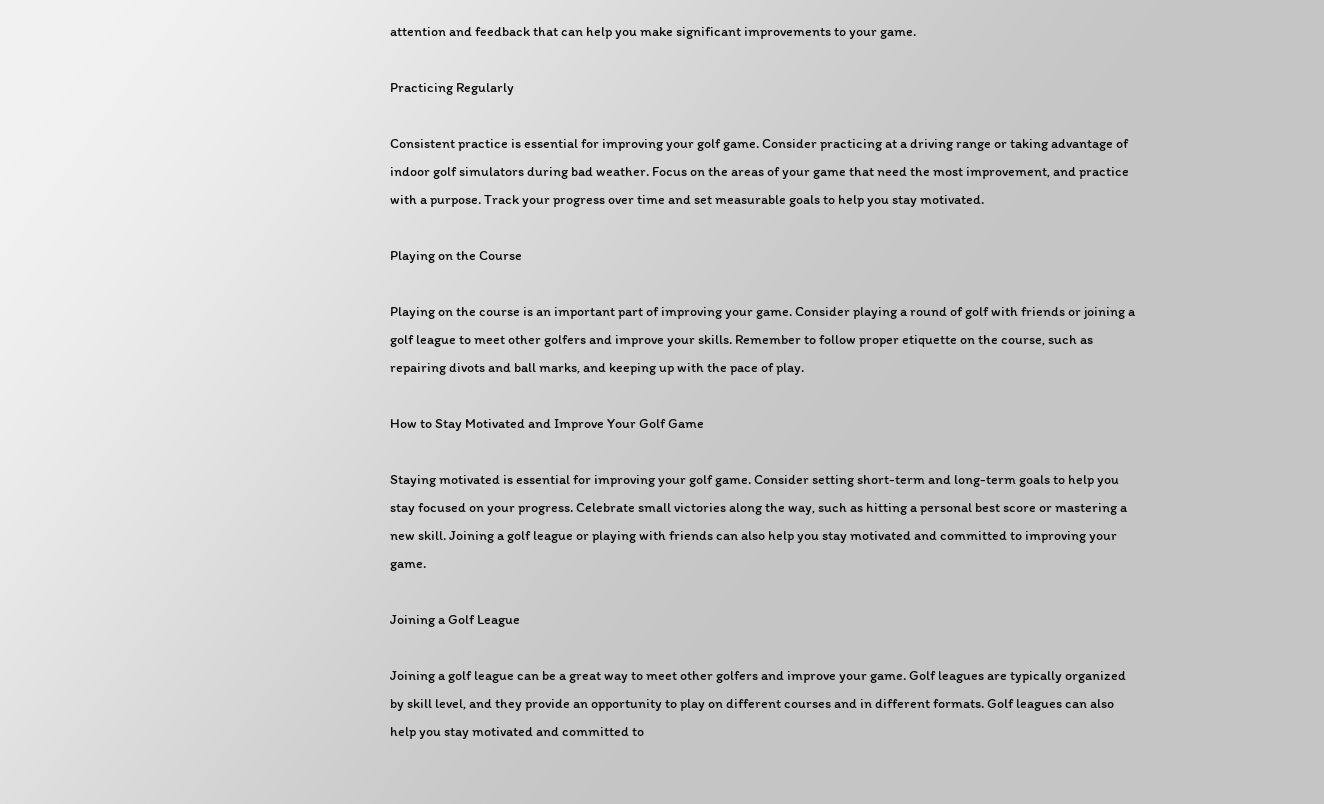attention and feedback that can help you make significant improvements to your game.

Practicing Regularly

Consistent practice is essential for improving your golf game. Consider practicing at a driving range or taking advantage of indoor golf simulators during bad weather. Focus on the areas of your game that need the most improvement, and practice with a purpose. Track your progress over time and set measurable goals to help you stay motivated.

Playing on the Course

Playing on the course is an important part of improving your game. Consider playing a round of golf with friends or joining a golf league to meet other golfers and improve your skills. Remember to follow proper etiquette on the course, such as repairing divots and ball marks, and keeping up with the pace of play.

How to Stay Motivated and Improve Your Golf Game

Staying motivated is essential for improving your golf game. Consider setting short-term and long-term goals to help you stay focused on your progress. Celebrate small victories along the way, such as hitting a personal best score or mastering a new skill. Joining a golf league or playing with friends can also help you stay motivated and committed to improving your game.

Joining a Golf League

Joining a golf league can be a great way to meet other golfers and improve your game. Golf leagues are typically organized by skill level, and they provide an opportunity to play on different courses and in different formats. Golf leagues can also help you stay motivated and committed to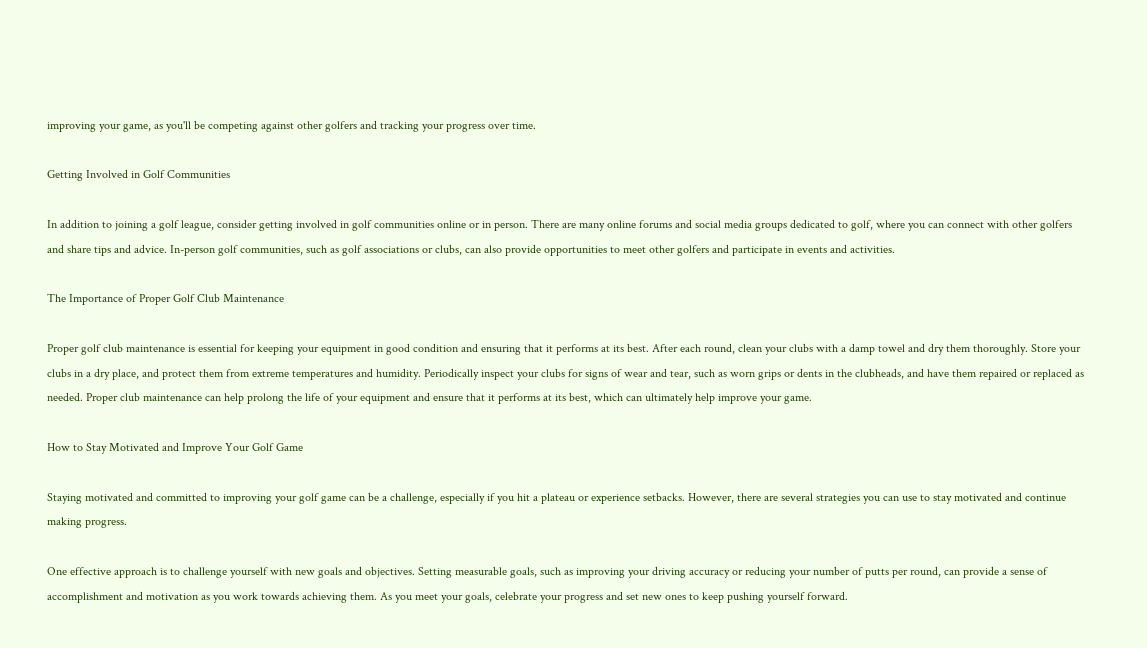improving your game, as you'll be competing against other golfers and tracking your progress over time.

Getting Involved in Golf Communities

In addition to joining a golf league, consider getting involved in golf communities online or in person. There are many online forums and social media groups dedicated to golf, where you can connect with other golfers and share tips and advice. In-person golf communities, such as golf associations or clubs, can also provide opportunities to meet other golfers and participate in events and activities.

The Importance of Proper Golf Club Maintenance

Proper golf club maintenance is essential for keeping your equipment in good condition and ensuring that it performs at its best. After each round, clean your clubs with a damp towel and dry them thoroughly. Store your clubs in a dry place, and protect them from extreme temperatures and humidity. Periodically inspect your clubs for signs of wear and tear, such as worn grips or dents in the clubheads, and have them repaired or replaced as needed. Proper club maintenance can help prolong the life of your equipment and ensure that it performs at its best, which can ultimately help improve your game.

How to Stay Motivated and Improve Your Golf Game

Staying motivated and committed to improving your golf game can be a challenge, especially if you hit a plateau or experience setbacks. However, there are several strategies you can use to stay motivated and continue making progress.

One effective approach is to challenge yourself with new goals and objectives. Setting measurable goals, such as improving your driving accuracy or reducing your number of putts per round, can provide a sense of accomplishment and motivation as you work towards achieving them. As you meet your goals, celebrate your progress and set new ones to keep pushing yourself forward.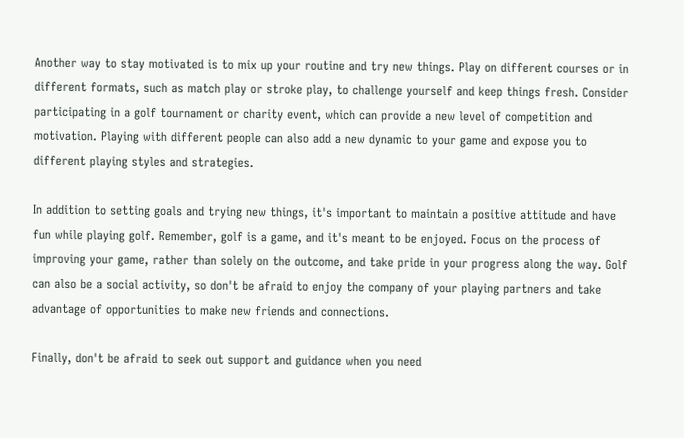Another way to stay motivated is to mix up your routine and try new things. Play on different courses or in different formats, such as match play or stroke play, to challenge yourself and keep things fresh. Consider participating in a golf tournament or charity event, which can provide a new level of competition and motivation. Playing with different people can also add a new dynamic to your game and expose you to different playing styles and strategies.

In addition to setting goals and trying new things, it's important to maintain a positive attitude and have fun while playing golf. Remember, golf is a game, and it's meant to be enjoyed. Focus on the process of improving your game, rather than solely on the outcome, and take pride in your progress along the way. Golf can also be a social activity, so don't be afraid to enjoy the company of your playing partners and take advantage of opportunities to make new friends and connections.

Finally, don't be afraid to seek out support and guidance when you need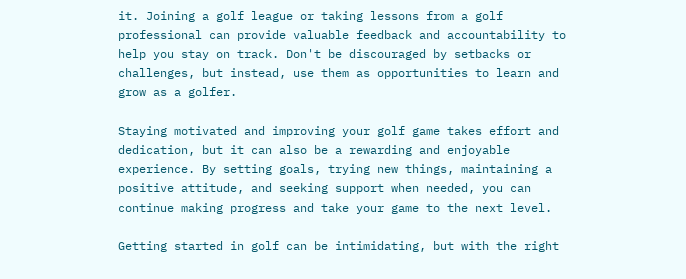it. Joining a golf league or taking lessons from a golf professional can provide valuable feedback and accountability to help you stay on track. Don't be discouraged by setbacks or challenges, but instead, use them as opportunities to learn and grow as a golfer.

Staying motivated and improving your golf game takes effort and dedication, but it can also be a rewarding and enjoyable experience. By setting goals, trying new things, maintaining a positive attitude, and seeking support when needed, you can continue making progress and take your game to the next level.

Getting started in golf can be intimidating, but with the right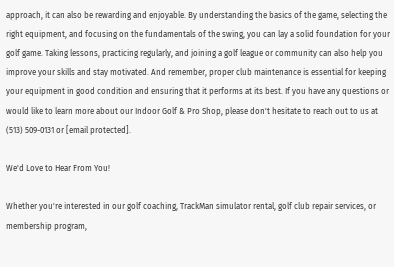approach, it can also be rewarding and enjoyable. By understanding the basics of the game, selecting the right equipment, and focusing on the fundamentals of the swing, you can lay a solid foundation for your golf game. Taking lessons, practicing regularly, and joining a golf league or community can also help you improve your skills and stay motivated. And remember, proper club maintenance is essential for keeping your equipment in good condition and ensuring that it performs at its best. If you have any questions or would like to learn more about our Indoor Golf & Pro Shop, please don't hesitate to reach out to us at (513) 509-0131 or [email protected].

We'd Love to Hear From You!

Whether you're interested in our golf coaching, TrackMan simulator rental, golf club repair services, or membership program,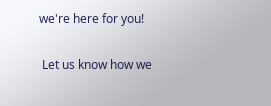we're here for you!

 Let us know how we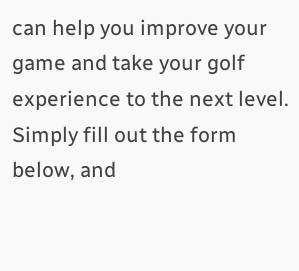can help you improve your game and take your golf experience to the next level. Simply fill out the form below, and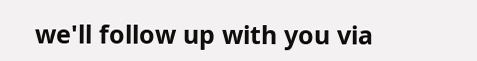we'll follow up with you via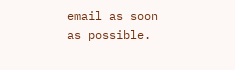email as soon as possible.